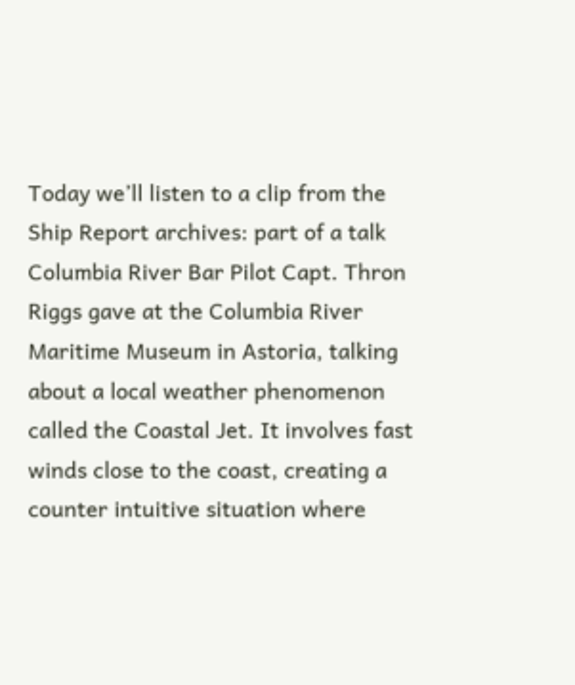Today we’ll listen to a clip from the Ship Report archives: part of a talk Columbia River Bar Pilot Capt. Thron Riggs gave at the Columbia River Maritime Museum in Astoria, talking about a local weather phenomenon called the Coastal Jet. It involves fast winds close to the coast, creating a counter intuitive situation where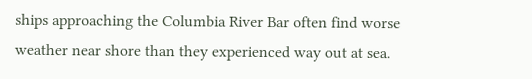ships approaching the Columbia River Bar often find worse weather near shore than they experienced way out at sea.